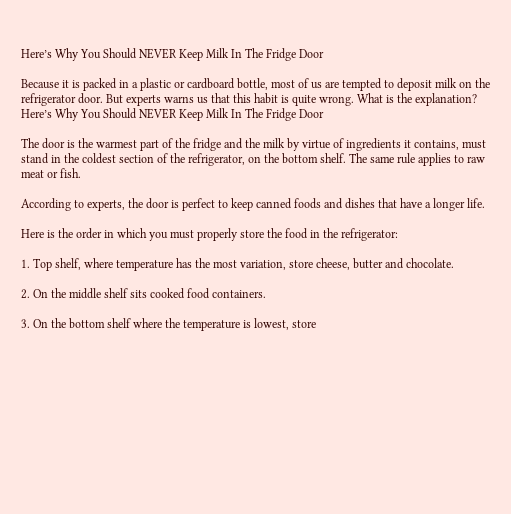Here’s Why You Should NEVER Keep Milk In The Fridge Door

Because it is packed in a plastic or cardboard bottle, most of us are tempted to deposit milk on the refrigerator door. But experts warns us that this habit is quite wrong. What is the explanation? Here’s Why You Should NEVER Keep Milk In The Fridge Door

The door is the warmest part of the fridge and the milk by virtue of ingredients it contains, must stand in the coldest section of the refrigerator, on the bottom shelf. The same rule applies to raw meat or fish.

According to experts, the door is perfect to keep canned foods and dishes that have a longer life.

Here is the order in which you must properly store the food in the refrigerator:

1. Top shelf, where temperature has the most variation, store cheese, butter and chocolate.

2. On the middle shelf sits cooked food containers.

3. On the bottom shelf where the temperature is lowest, store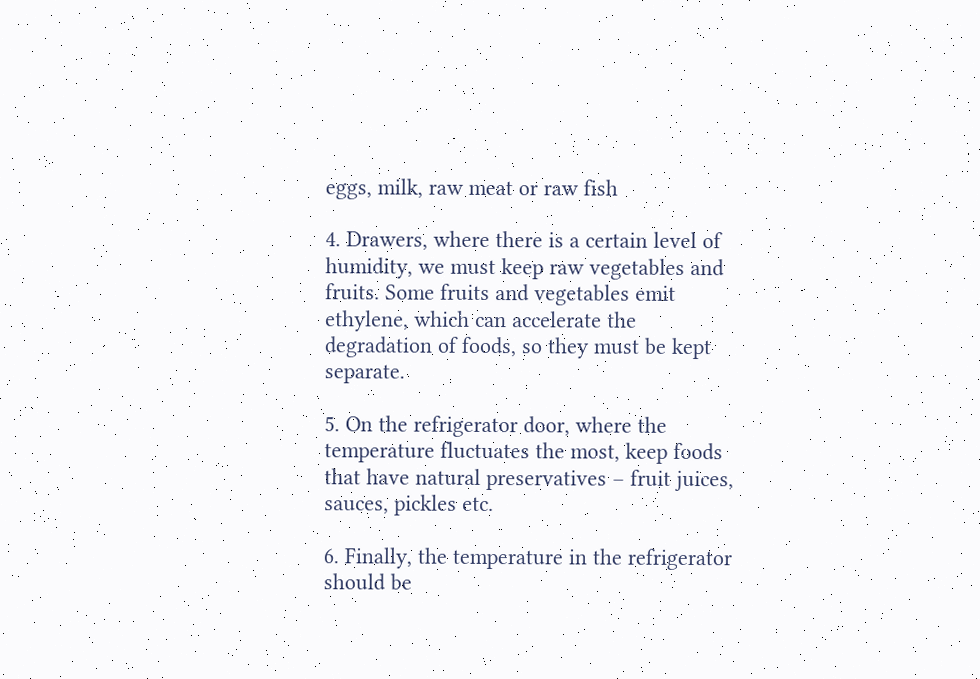eggs, milk, raw meat or raw fish

4. Drawers, where there is a certain level of humidity, we must keep raw vegetables and fruits. Some fruits and vegetables emit ethylene, which can accelerate the degradation of foods, so they must be kept separate.

5. On the refrigerator door, where the temperature fluctuates the most, keep foods that have natural preservatives – fruit juices, sauces, pickles etc.

6. Finally, the temperature in the refrigerator should be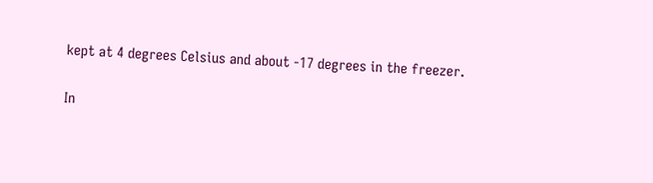kept at 4 degrees Celsius and about -17 degrees in the freezer.

In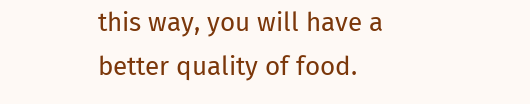this way, you will have a better quality of food.